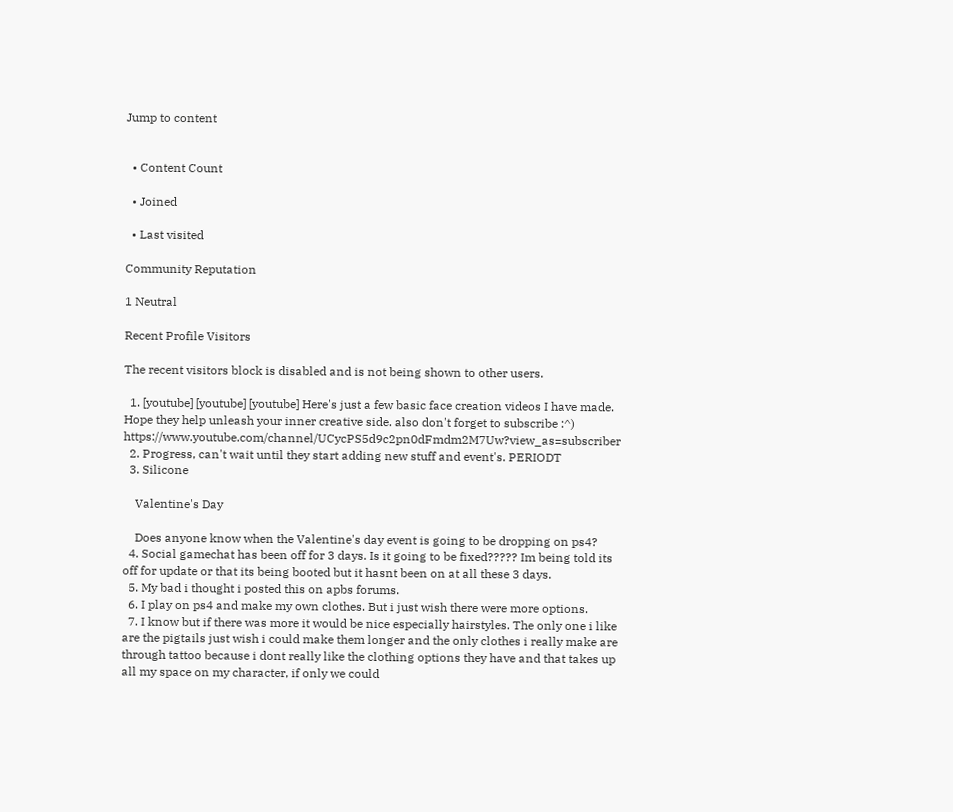Jump to content


  • Content Count

  • Joined

  • Last visited

Community Reputation

1 Neutral

Recent Profile Visitors

The recent visitors block is disabled and is not being shown to other users.

  1. [youtube] [youtube] [youtube] Here's just a few basic face creation videos I have made. Hope they help unleash your inner creative side. also don't forget to subscribe :^) https://www.youtube.com/channel/UCycPS5d9c2pn0dFmdm2M7Uw?view_as=subscriber
  2. Progress, can't wait until they start adding new stuff and event's. PERIODT
  3. Silicone

    Valentine's Day

    Does anyone know when the Valentine's day event is going to be dropping on ps4?
  4. Social gamechat has been off for 3 days. Is it going to be fixed????? Im being told its off for update or that its being booted but it hasnt been on at all these 3 days.
  5. My bad i thought i posted this on apbs forums.
  6. I play on ps4 and make my own clothes. But i just wish there were more options.
  7. I know but if there was more it would be nice especially hairstyles. The only one i like are the pigtails just wish i could make them longer and the only clothes i really make are through tattoo because i dont really like the clothing options they have and that takes up all my space on my character, if only we could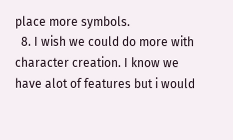place more symbols.
  8. I wish we could do more with character creation. I know we have alot of features but i would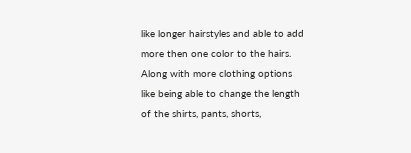like longer hairstyles and able to add more then one color to the hairs. Along with more clothing options like being able to change the length of the shirts, pants, shorts,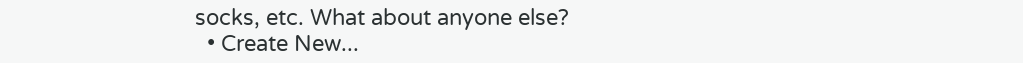socks, etc. What about anyone else?
  • Create New...